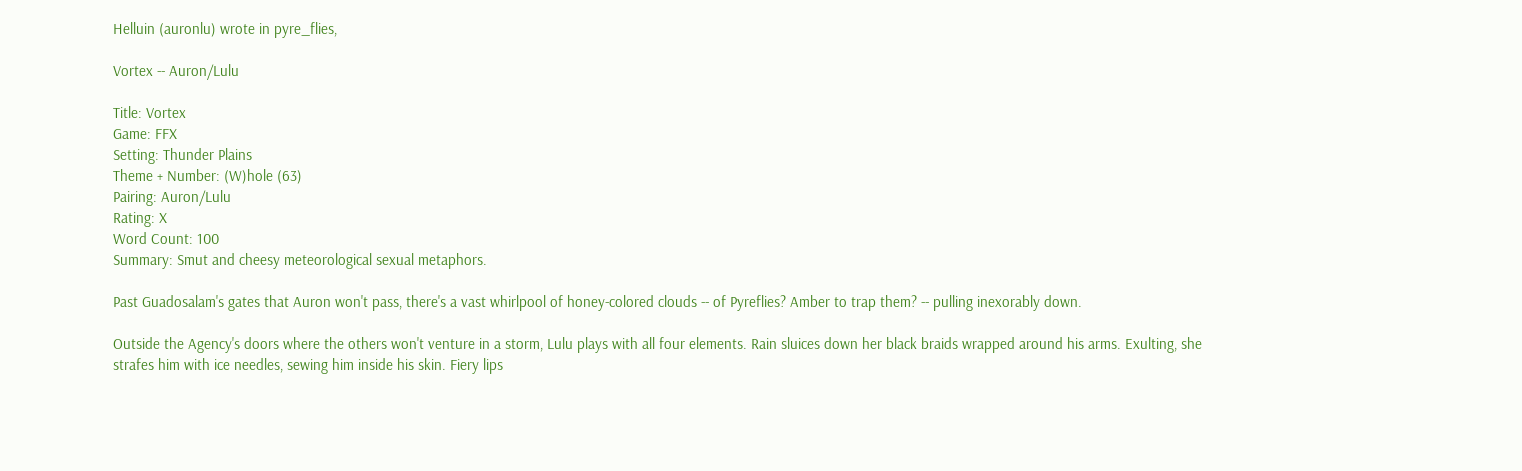Helluin (auronlu) wrote in pyre_flies,

Vortex -- Auron/Lulu

Title: Vortex
Game: FFX
Setting: Thunder Plains
Theme + Number: (W)hole (63)
Pairing: Auron/Lulu
Rating: X
Word Count: 100
Summary: Smut and cheesy meteorological sexual metaphors.

Past Guadosalam's gates that Auron won't pass, there's a vast whirlpool of honey-colored clouds -- of Pyreflies? Amber to trap them? -- pulling inexorably down.

Outside the Agency's doors where the others won't venture in a storm, Lulu plays with all four elements. Rain sluices down her black braids wrapped around his arms. Exulting, she strafes him with ice needles, sewing him inside his skin. Fiery lips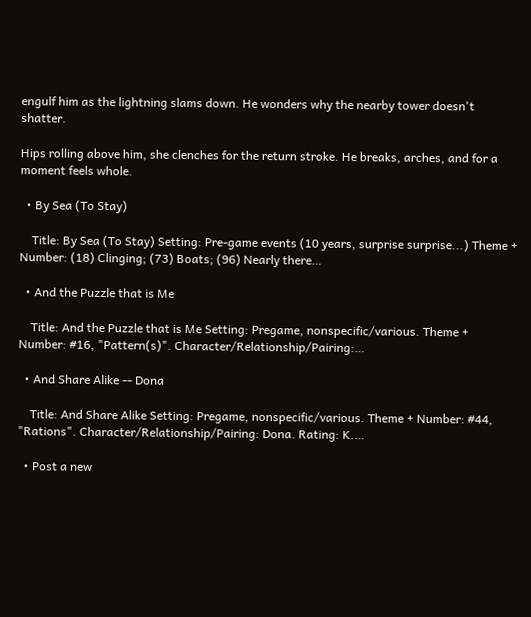engulf him as the lightning slams down. He wonders why the nearby tower doesn't shatter.

Hips rolling above him, she clenches for the return stroke. He breaks, arches, and for a moment feels whole.

  • By Sea (To Stay)

    Title: By Sea (To Stay) Setting: Pre-game events (10 years, surprise surprise...) Theme + Number: (18) Clinging; (73) Boats; (96) Nearly there…

  • And the Puzzle that is Me

    Title: And the Puzzle that is Me Setting: Pregame, nonspecific/various. Theme + Number: #16, "Pattern(s)". Character/Relationship/Pairing:…

  • And Share Alike -- Dona

    Title: And Share Alike Setting: Pregame, nonspecific/various. Theme + Number: #44, "Rations". Character/Relationship/Pairing: Dona. Rating: K.…

  • Post a new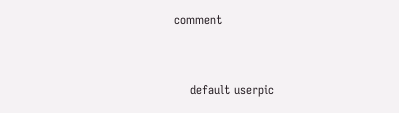comment


    default userpic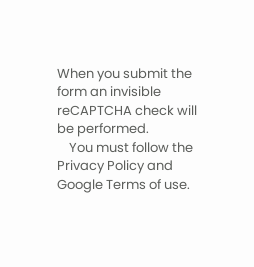When you submit the form an invisible reCAPTCHA check will be performed.
    You must follow the Privacy Policy and Google Terms of use.